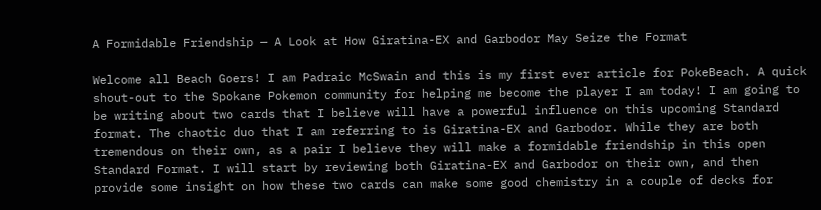A Formidable Friendship — A Look at How Giratina-EX and Garbodor May Seize the Format

Welcome all Beach Goers! I am Padraic McSwain and this is my first ever article for PokeBeach. A quick shout-out to the Spokane Pokemon community for helping me become the player I am today! I am going to be writing about two cards that I believe will have a powerful influence on this upcoming Standard format. The chaotic duo that I am referring to is Giratina-EX and Garbodor. While they are both tremendous on their own, as a pair I believe they will make a formidable friendship in this open Standard Format. I will start by reviewing both Giratina-EX and Garbodor on their own, and then provide some insight on how these two cards can make some good chemistry in a couple of decks for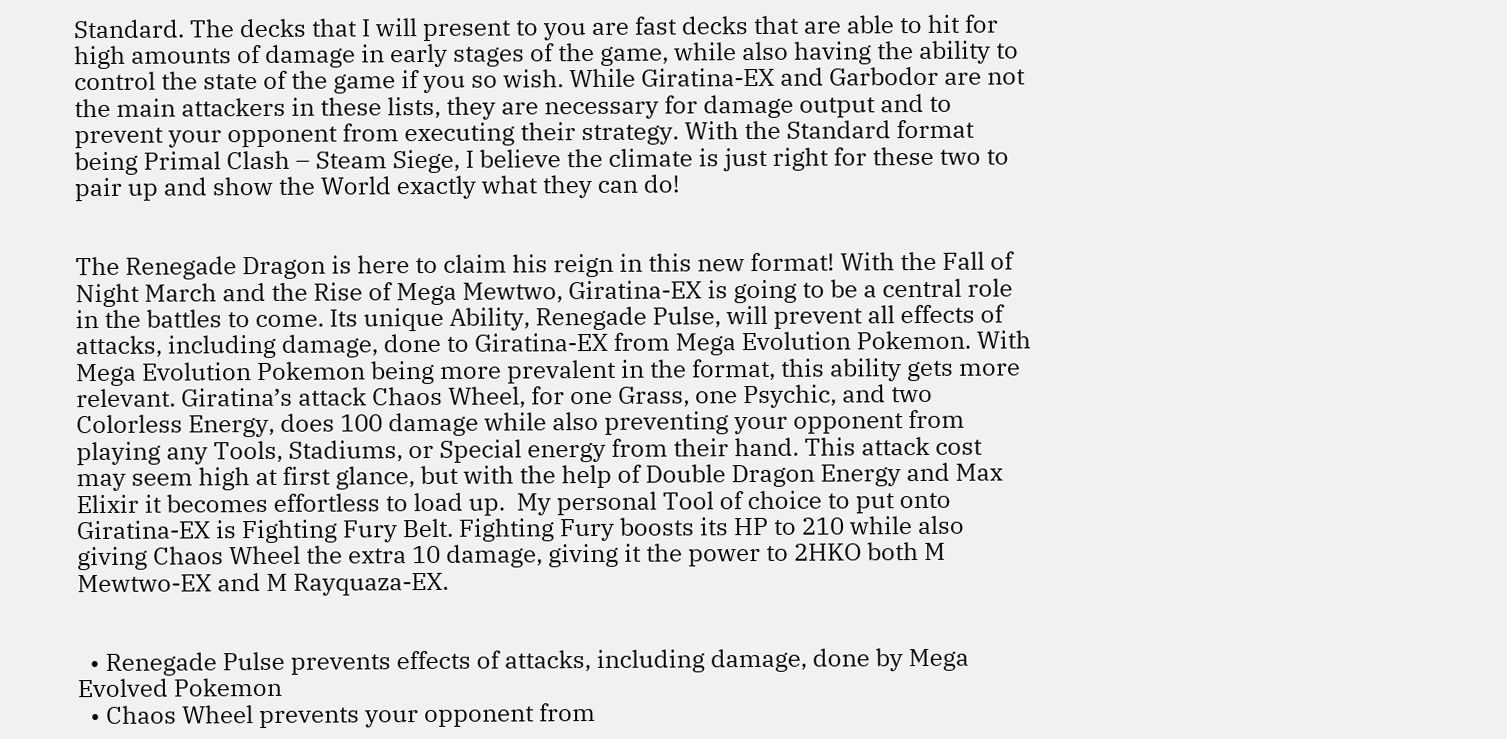Standard. The decks that I will present to you are fast decks that are able to hit for high amounts of damage in early stages of the game, while also having the ability to control the state of the game if you so wish. While Giratina-EX and Garbodor are not the main attackers in these lists, they are necessary for damage output and to prevent your opponent from executing their strategy. With the Standard format being Primal Clash – Steam Siege, I believe the climate is just right for these two to pair up and show the World exactly what they can do!


The Renegade Dragon is here to claim his reign in this new format! With the Fall of Night March and the Rise of Mega Mewtwo, Giratina-EX is going to be a central role in the battles to come. Its unique Ability, Renegade Pulse, will prevent all effects of attacks, including damage, done to Giratina-EX from Mega Evolution Pokemon. With Mega Evolution Pokemon being more prevalent in the format, this ability gets more relevant. Giratina’s attack Chaos Wheel, for one Grass, one Psychic, and two Colorless Energy, does 100 damage while also preventing your opponent from playing any Tools, Stadiums, or Special energy from their hand. This attack cost may seem high at first glance, but with the help of Double Dragon Energy and Max Elixir it becomes effortless to load up.  My personal Tool of choice to put onto Giratina-EX is Fighting Fury Belt. Fighting Fury boosts its HP to 210 while also giving Chaos Wheel the extra 10 damage, giving it the power to 2HKO both M Mewtwo-EX and M Rayquaza-EX.


  • Renegade Pulse prevents effects of attacks, including damage, done by Mega Evolved Pokemon
  • Chaos Wheel prevents your opponent from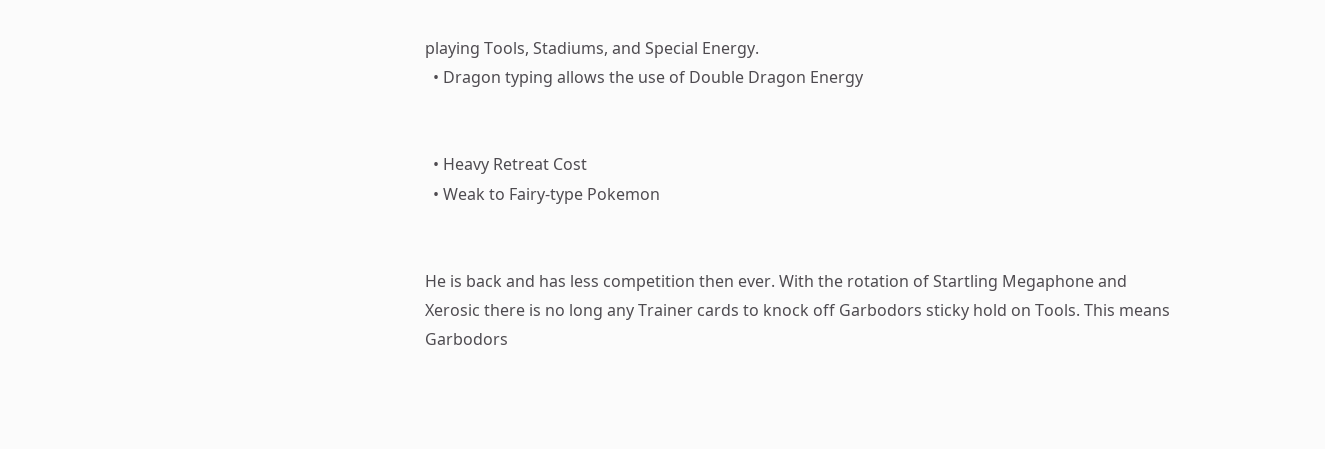playing Tools, Stadiums, and Special Energy.
  • Dragon typing allows the use of Double Dragon Energy


  • Heavy Retreat Cost
  • Weak to Fairy-type Pokemon


He is back and has less competition then ever. With the rotation of Startling Megaphone and Xerosic there is no long any Trainer cards to knock off Garbodors sticky hold on Tools. This means Garbodors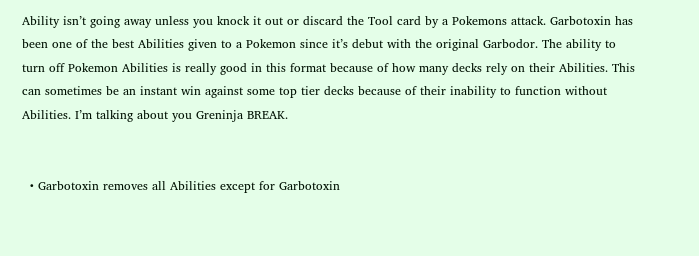Ability isn’t going away unless you knock it out or discard the Tool card by a Pokemons attack. Garbotoxin has been one of the best Abilities given to a Pokemon since it’s debut with the original Garbodor. The ability to turn off Pokemon Abilities is really good in this format because of how many decks rely on their Abilities. This can sometimes be an instant win against some top tier decks because of their inability to function without Abilities. I’m talking about you Greninja BREAK.


  • Garbotoxin removes all Abilities except for Garbotoxin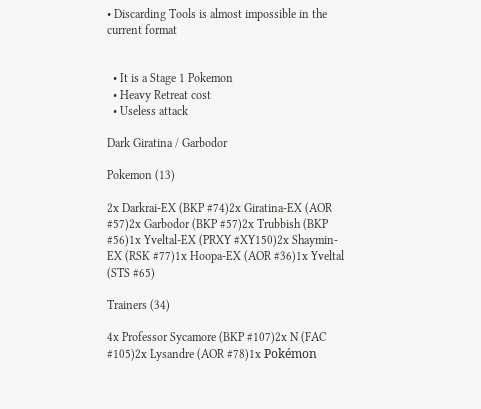• Discarding Tools is almost impossible in the current format


  • It is a Stage 1 Pokemon
  • Heavy Retreat cost
  • Useless attack

Dark Giratina / Garbodor

Pokemon (13)

2x Darkrai-EX (BKP #74)2x Giratina-EX (AOR #57)2x Garbodor (BKP #57)2x Trubbish (BKP #56)1x Yveltal-EX (PRXY #XY150)2x Shaymin-EX (RSK #77)1x Hoopa-EX (AOR #36)1x Yveltal (STS #65)

Trainers (34)

4x Professor Sycamore (BKP #107)2x N (FAC #105)2x Lysandre (AOR #78)1x Pokémon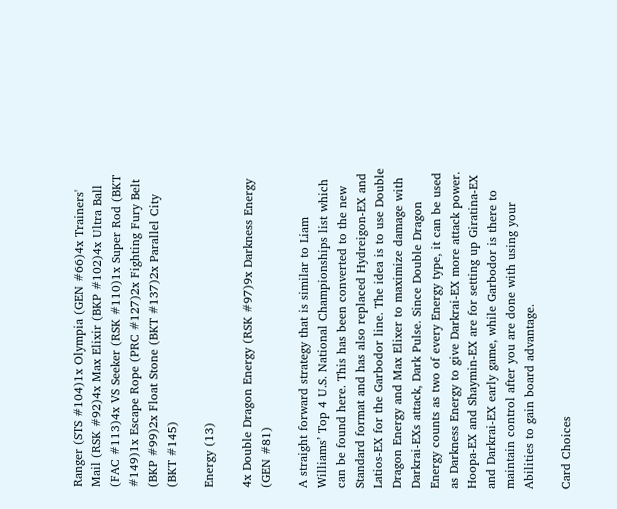Ranger (STS #104)1x Olympia (GEN #66)4x Trainers' Mail (RSK #92)4x Max Elixir (BKP #102)4x Ultra Ball (FAC #113)4x VS Seeker (RSK #110)1x Super Rod (BKT #149)1x Escape Rope (PRC #127)2x Fighting Fury Belt (BKP #99)2x Float Stone (BKT #137)2x Parallel City (BKT #145)

Energy (13)

4x Double Dragon Energy (RSK #97)9x Darkness Energy (GEN #81)

A straight forward strategy that is similar to Liam Williams’ Top 4 U.S. National Championships list which can be found here. This has been converted to the new Standard format and has also replaced Hydreigon-EX and Latios-EX for the Garbodor line. The idea is to use Double Dragon Energy and Max Elixer to maximize damage with Darkrai-EXs attack, Dark Pulse. Since Double Dragon Energy counts as two of every Energy type, it can be used as Darkness Energy to give Darkrai-EX more attack power. Hoopa-EX and Shaymin-EX are for setting up Giratina-EX and Darkrai-EX early game, while Garbodor is there to maintain control after you are done with using your Abilities to gain board advantage.

Card Choices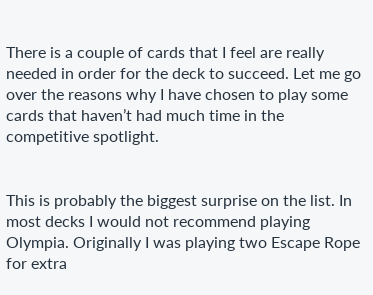There is a couple of cards that I feel are really needed in order for the deck to succeed. Let me go over the reasons why I have chosen to play some cards that haven’t had much time in the competitive spotlight.


This is probably the biggest surprise on the list. In most decks I would not recommend playing Olympia. Originally I was playing two Escape Rope for extra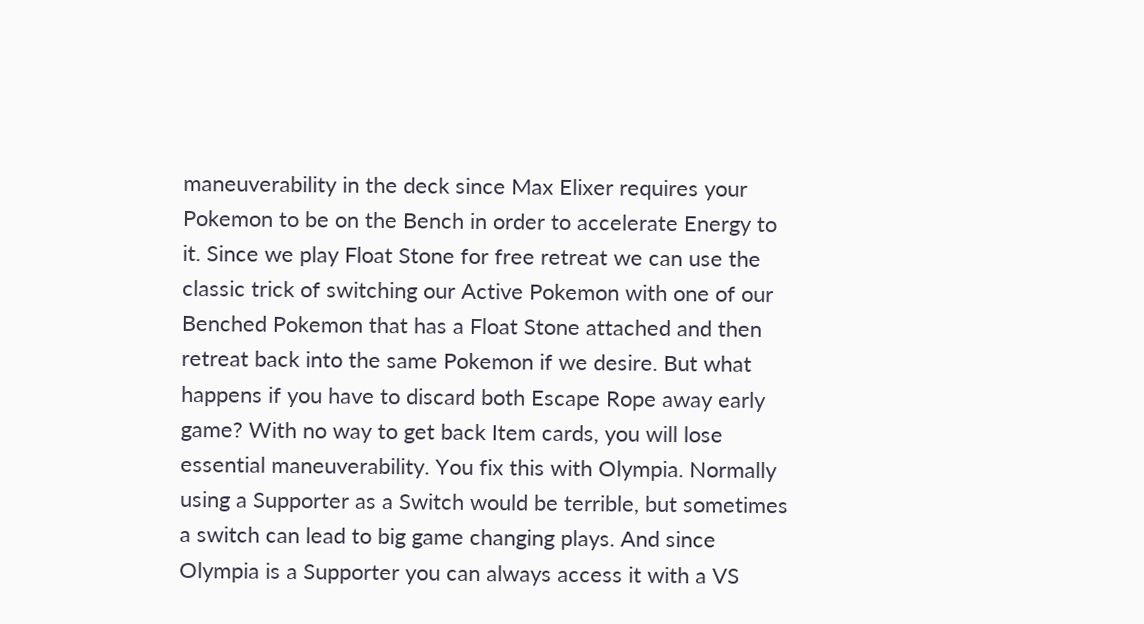maneuverability in the deck since Max Elixer requires your Pokemon to be on the Bench in order to accelerate Energy to it. Since we play Float Stone for free retreat we can use the classic trick of switching our Active Pokemon with one of our Benched Pokemon that has a Float Stone attached and then retreat back into the same Pokemon if we desire. But what happens if you have to discard both Escape Rope away early game? With no way to get back Item cards, you will lose essential maneuverability. You fix this with Olympia. Normally using a Supporter as a Switch would be terrible, but sometimes a switch can lead to big game changing plays. And since Olympia is a Supporter you can always access it with a VS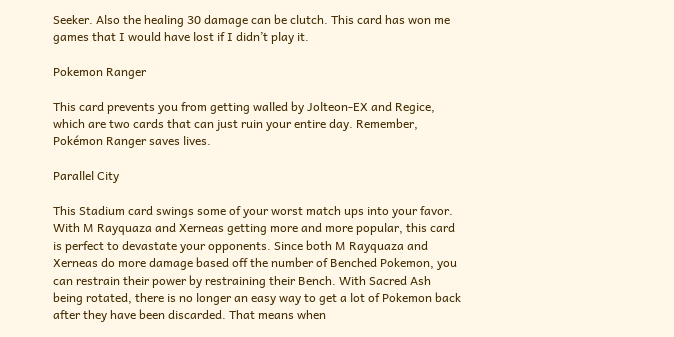Seeker. Also the healing 30 damage can be clutch. This card has won me games that I would have lost if I didn’t play it.

Pokemon Ranger

This card prevents you from getting walled by Jolteon-EX and Regice, which are two cards that can just ruin your entire day. Remember, Pokémon Ranger saves lives.

Parallel City

This Stadium card swings some of your worst match ups into your favor. With M Rayquaza and Xerneas getting more and more popular, this card is perfect to devastate your opponents. Since both M Rayquaza and Xerneas do more damage based off the number of Benched Pokemon, you can restrain their power by restraining their Bench. With Sacred Ash being rotated, there is no longer an easy way to get a lot of Pokemon back after they have been discarded. That means when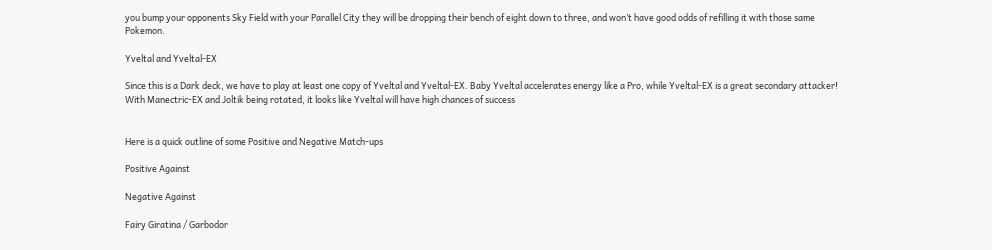you bump your opponents Sky Field with your Parallel City they will be dropping their bench of eight down to three, and won’t have good odds of refilling it with those same Pokemon.

Yveltal and Yveltal-EX

Since this is a Dark deck, we have to play at least one copy of Yveltal and Yveltal-EX. Baby Yveltal accelerates energy like a Pro, while Yveltal-EX is a great secondary attacker! With Manectric-EX and Joltik being rotated, it looks like Yveltal will have high chances of success


Here is a quick outline of some Positive and Negative Match-ups

Positive Against

Negative Against

Fairy Giratina / Garbodor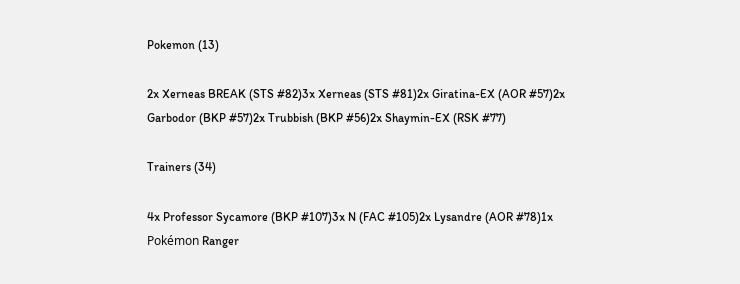Pokemon (13)

2x Xerneas BREAK (STS #82)3x Xerneas (STS #81)2x Giratina-EX (AOR #57)2x Garbodor (BKP #57)2x Trubbish (BKP #56)2x Shaymin-EX (RSK #77)

Trainers (34)

4x Professor Sycamore (BKP #107)3x N (FAC #105)2x Lysandre (AOR #78)1x Pokémon Ranger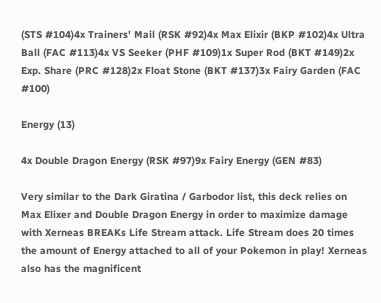(STS #104)4x Trainers' Mail (RSK #92)4x Max Elixir (BKP #102)4x Ultra Ball (FAC #113)4x VS Seeker (PHF #109)1x Super Rod (BKT #149)2x Exp. Share (PRC #128)2x Float Stone (BKT #137)3x Fairy Garden (FAC #100)

Energy (13)

4x Double Dragon Energy (RSK #97)9x Fairy Energy (GEN #83)

Very similar to the Dark Giratina / Garbodor list, this deck relies on Max Elixer and Double Dragon Energy in order to maximize damage with Xerneas BREAKs Life Stream attack. Life Stream does 20 times the amount of Energy attached to all of your Pokemon in play! Xerneas also has the magnificent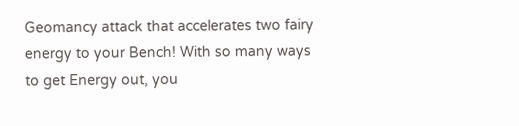Geomancy attack that accelerates two fairy energy to your Bench! With so many ways to get Energy out, you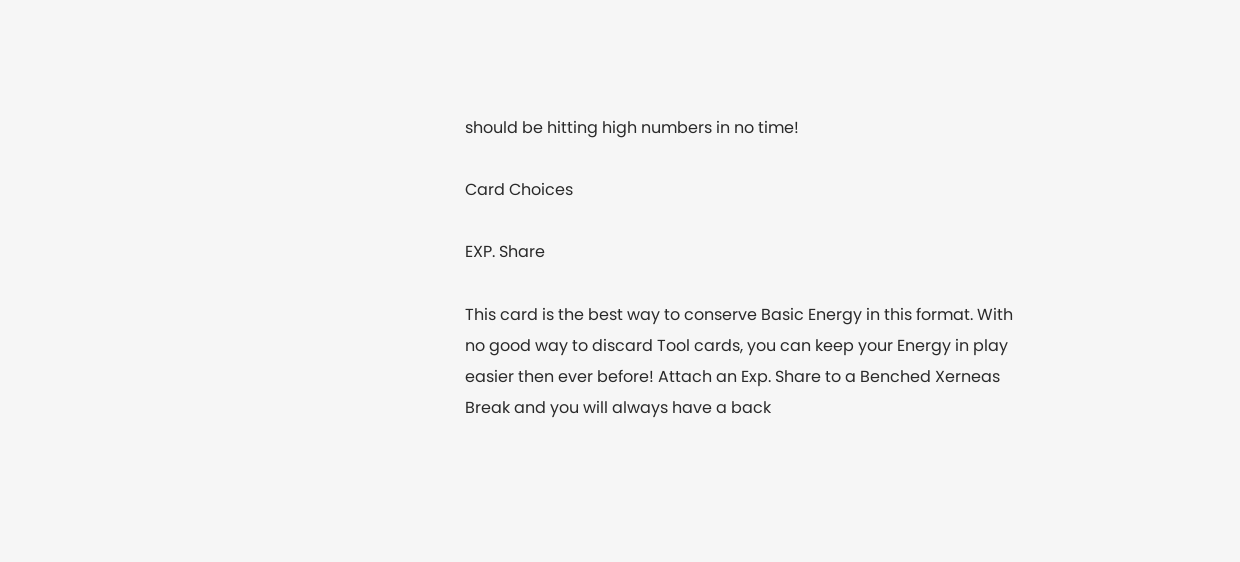should be hitting high numbers in no time!

Card Choices

EXP. Share

This card is the best way to conserve Basic Energy in this format. With no good way to discard Tool cards, you can keep your Energy in play easier then ever before! Attach an Exp. Share to a Benched Xerneas Break and you will always have a back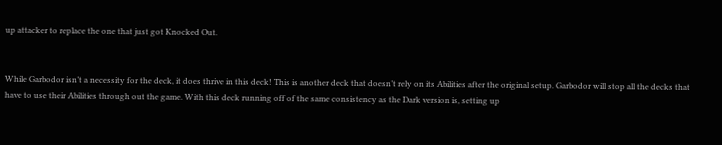up attacker to replace the one that just got Knocked Out.


While Garbodor isn’t a necessity for the deck, it does thrive in this deck! This is another deck that doesn’t rely on its Abilities after the original setup. Garbodor will stop all the decks that have to use their Abilities through out the game. With this deck running off of the same consistency as the Dark version is, setting up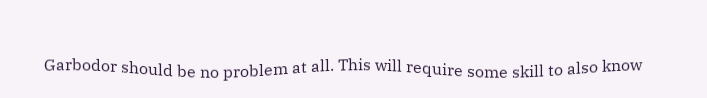Garbodor should be no problem at all. This will require some skill to also know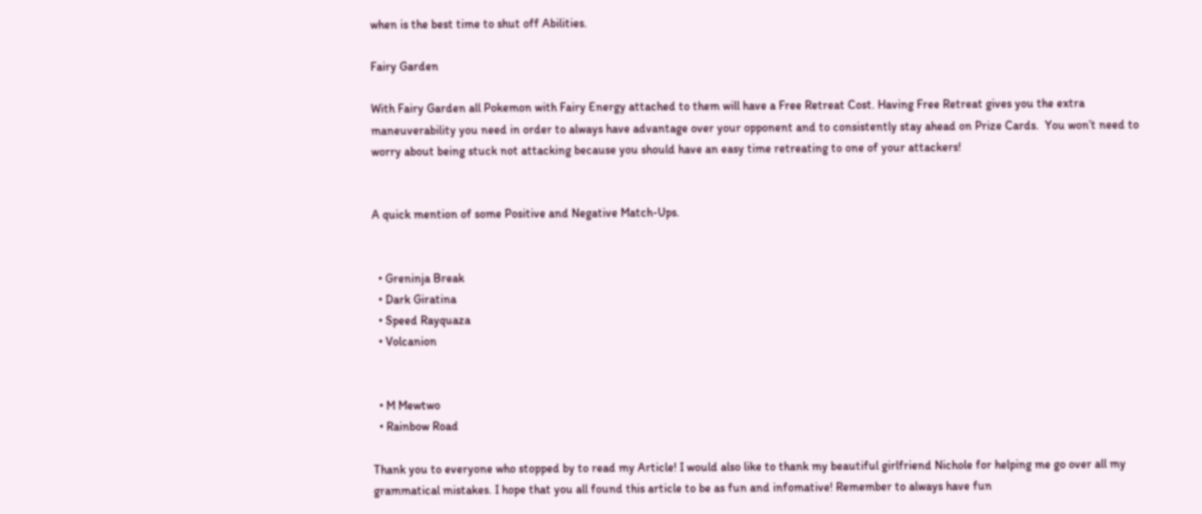when is the best time to shut off Abilities.

Fairy Garden

With Fairy Garden all Pokemon with Fairy Energy attached to them will have a Free Retreat Cost. Having Free Retreat gives you the extra maneuverability you need in order to always have advantage over your opponent and to consistently stay ahead on Prize Cards.  You won’t need to worry about being stuck not attacking because you should have an easy time retreating to one of your attackers!


A quick mention of some Positive and Negative Match-Ups.


  • Greninja Break
  • Dark Giratina
  • Speed Rayquaza
  • Volcanion


  • M Mewtwo
  • Rainbow Road

Thank you to everyone who stopped by to read my Article! I would also like to thank my beautiful girlfriend Nichole for helping me go over all my grammatical mistakes. I hope that you all found this article to be as fun and infomative! Remember to always have fun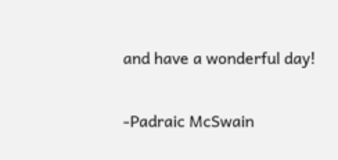and have a wonderful day!

-Padraic McSwain